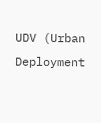UDV (Urban Deployment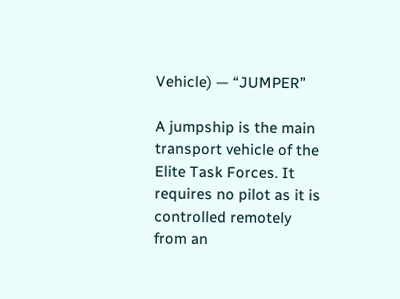Vehicle) — “JUMPER”

A jumpship is the main transport vehicle of the Elite Task Forces. It requires no pilot as it is controlled remotely from an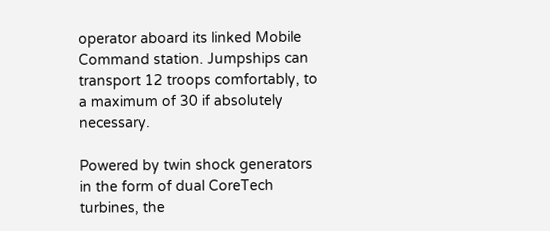operator aboard its linked Mobile Command station. Jumpships can transport 12 troops comfortably, to a maximum of 30 if absolutely necessary.

Powered by twin shock generators in the form of dual CoreTech turbines, the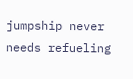jumpship never needs refueling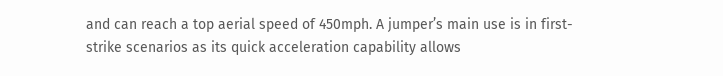and can reach a top aerial speed of 450mph. A jumper’s main use is in first-strike scenarios as its quick acceleration capability allows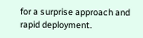for a surprise approach and rapid deployment.